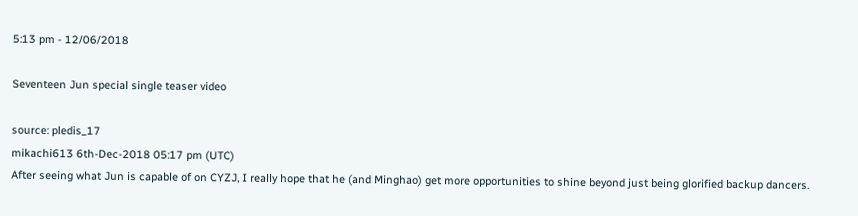5:13 pm - 12/06/2018

Seventeen Jun special single teaser video

source: pledis_17
mikachi613 6th-Dec-2018 05:17 pm (UTC)
After seeing what Jun is capable of on CYZJ, I really hope that he (and Minghao) get more opportunities to shine beyond just being glorified backup dancers.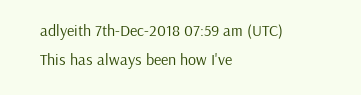adlyeith 7th-Dec-2018 07:59 am (UTC)
This has always been how I've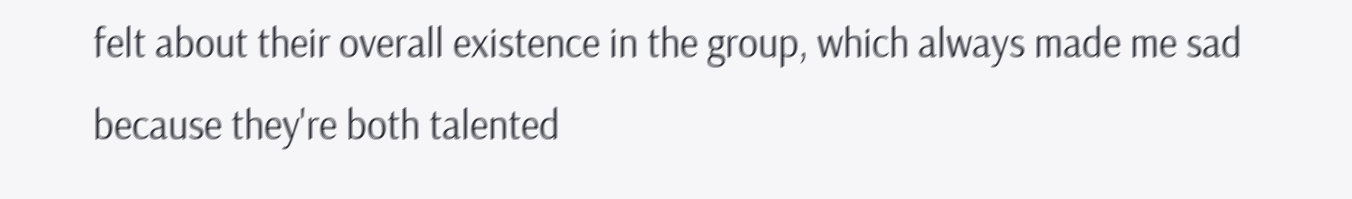felt about their overall existence in the group, which always made me sad because they're both talented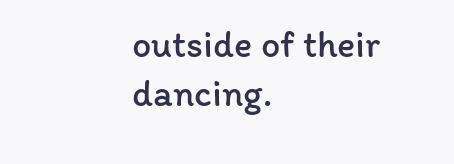outside of their dancing.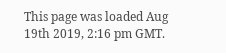This page was loaded Aug 19th 2019, 2:16 pm GMT.